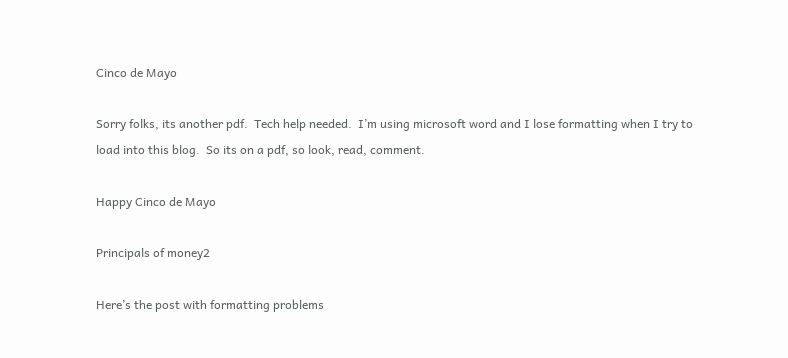Cinco de Mayo

Sorry folks, its another pdf.  Tech help needed.  I’m using microsoft word and I lose formatting when I try to load into this blog.  So its on a pdf, so look, read, comment.

Happy Cinco de Mayo

Principals of money2

Here’s the post with formatting problems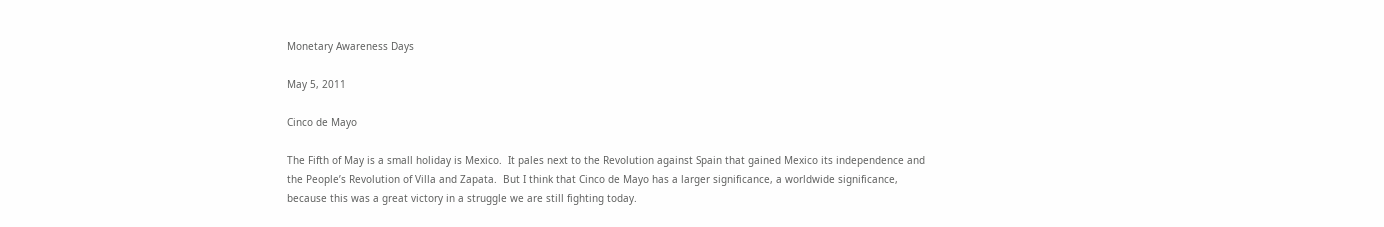Monetary Awareness Days

May 5, 2011

Cinco de Mayo

The Fifth of May is a small holiday is Mexico.  It pales next to the Revolution against Spain that gained Mexico its independence and the People’s Revolution of Villa and Zapata.  But I think that Cinco de Mayo has a larger significance, a worldwide significance, because this was a great victory in a struggle we are still fighting today.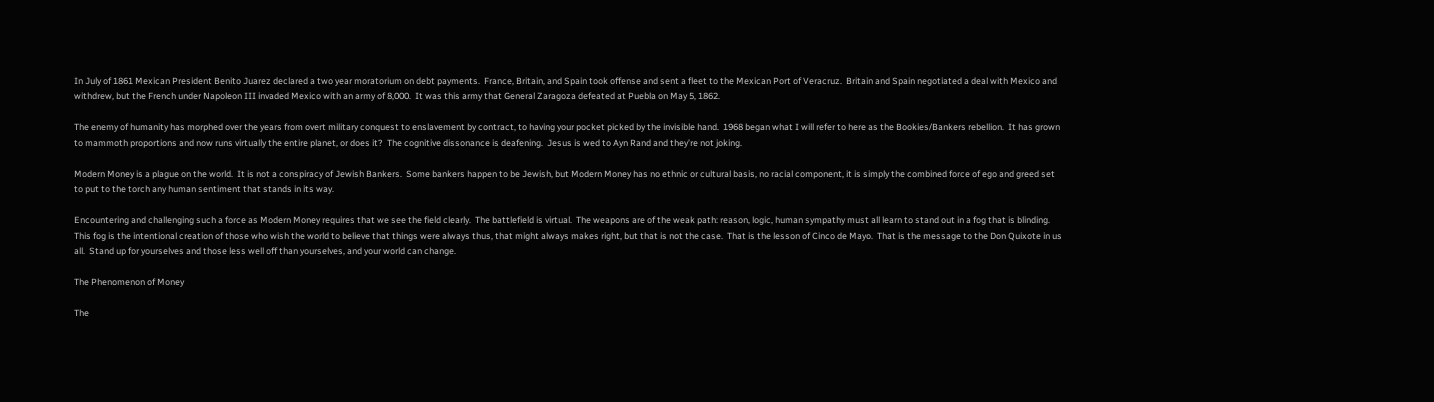In July of 1861 Mexican President Benito Juarez declared a two year moratorium on debt payments.  France, Britain, and Spain took offense and sent a fleet to the Mexican Port of Veracruz.  Britain and Spain negotiated a deal with Mexico and withdrew, but the French under Napoleon III invaded Mexico with an army of 8,000.  It was this army that General Zaragoza defeated at Puebla on May 5, 1862.

The enemy of humanity has morphed over the years from overt military conquest to enslavement by contract, to having your pocket picked by the invisible hand.  1968 began what I will refer to here as the Bookies/Bankers rebellion.  It has grown to mammoth proportions and now runs virtually the entire planet, or does it?  The cognitive dissonance is deafening.  Jesus is wed to Ayn Rand and they’re not joking.

Modern Money is a plague on the world.  It is not a conspiracy of Jewish Bankers.  Some bankers happen to be Jewish, but Modern Money has no ethnic or cultural basis, no racial component, it is simply the combined force of ego and greed set to put to the torch any human sentiment that stands in its way.

Encountering and challenging such a force as Modern Money requires that we see the field clearly.  The battlefield is virtual.  The weapons are of the weak path: reason, logic, human sympathy must all learn to stand out in a fog that is blinding.  This fog is the intentional creation of those who wish the world to believe that things were always thus, that might always makes right, but that is not the case.  That is the lesson of Cinco de Mayo.  That is the message to the Don Quixote in us all.  Stand up for yourselves and those less well off than yourselves, and your world can change.

The Phenomenon of Money

The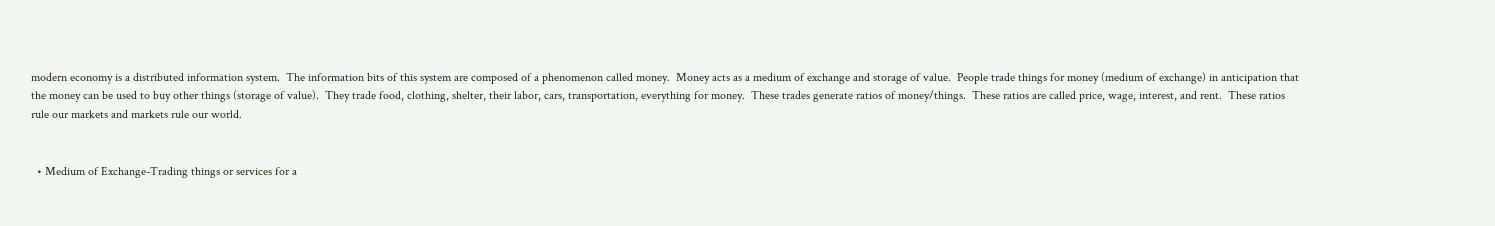modern economy is a distributed information system.  The information bits of this system are composed of a phenomenon called money.  Money acts as a medium of exchange and storage of value.  People trade things for money (medium of exchange) in anticipation that the money can be used to buy other things (storage of value).  They trade food, clothing, shelter, their labor, cars, transportation, everything for money.  These trades generate ratios of money/things.  These ratios are called price, wage, interest, and rent.  These ratios rule our markets and markets rule our world.


  • Medium of Exchange-Trading things or services for a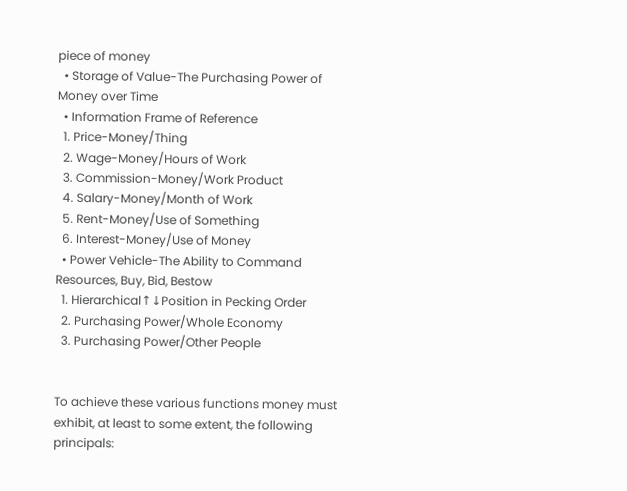piece of money
  • Storage of Value-The Purchasing Power of Money over Time
  • Information Frame of Reference
  1. Price-Money/Thing
  2. Wage-Money/Hours of Work
  3. Commission-Money/Work Product
  4. Salary-Money/Month of Work
  5. Rent-Money/Use of Something
  6. Interest-Money/Use of Money
  • Power Vehicle-The Ability to Command Resources, Buy, Bid, Bestow
  1. Hierarchical↑↓Position in Pecking Order
  2. Purchasing Power/Whole Economy
  3. Purchasing Power/Other People


To achieve these various functions money must exhibit, at least to some extent, the following principals: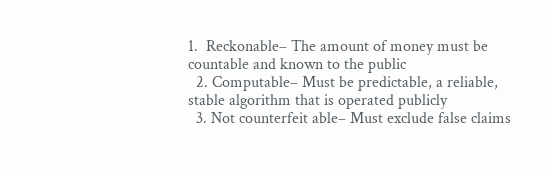1.  Reckonable– The amount of money must be countable and known to the public
  2. Computable– Must be predictable, a reliable, stable algorithm that is operated publicly
  3. Not counterfeit able– Must exclude false claims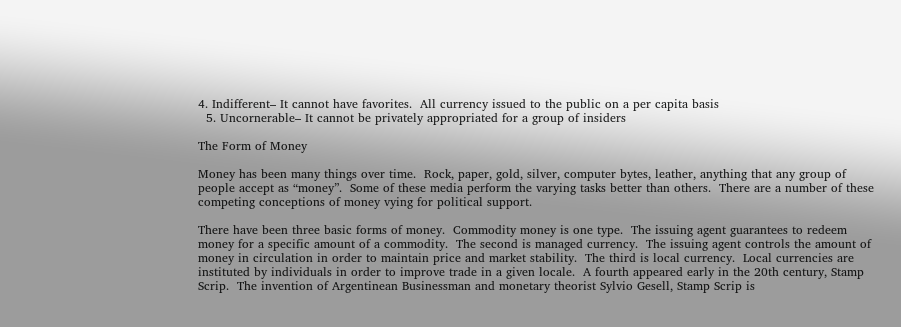4. Indifferent– It cannot have favorites.  All currency issued to the public on a per capita basis
  5. Uncornerable– It cannot be privately appropriated for a group of insiders

The Form of Money

Money has been many things over time.  Rock, paper, gold, silver, computer bytes, leather, anything that any group of people accept as “money”.  Some of these media perform the varying tasks better than others.  There are a number of these competing conceptions of money vying for political support.

There have been three basic forms of money.  Commodity money is one type.  The issuing agent guarantees to redeem money for a specific amount of a commodity.  The second is managed currency.  The issuing agent controls the amount of money in circulation in order to maintain price and market stability.  The third is local currency.  Local currencies are instituted by individuals in order to improve trade in a given locale.  A fourth appeared early in the 20th century, Stamp Scrip.  The invention of Argentinean Businessman and monetary theorist Sylvio Gesell, Stamp Scrip is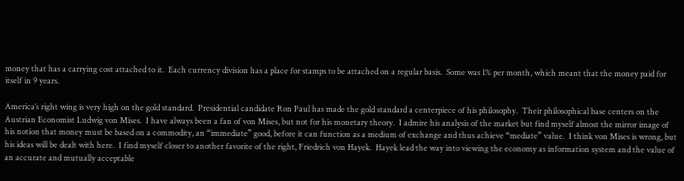money that has a carrying cost attached to it.  Each currency division has a place for stamps to be attached on a regular basis.  Some was 1% per month, which meant that the money paid for itself in 9 years.

America’s right wing is very high on the gold standard.  Presidential candidate Ron Paul has made the gold standard a centerpiece of his philosophy.  Their philosophical base centers on the Austrian Economist Ludwig von Mises.  I have always been a fan of von Mises, but not for his monetary theory.  I admire his analysis of the market but find myself almost the mirror image of his notion that money must be based on a commodity, an “immediate” good, before it can function as a medium of exchange and thus achieve “mediate” value.  I think von Mises is wrong, but his ideas will be dealt with here.  I find myself closer to another favorite of the right, Friedrich von Hayek.  Hayek lead the way into viewing the economy as information system and the value of an accurate and mutually acceptable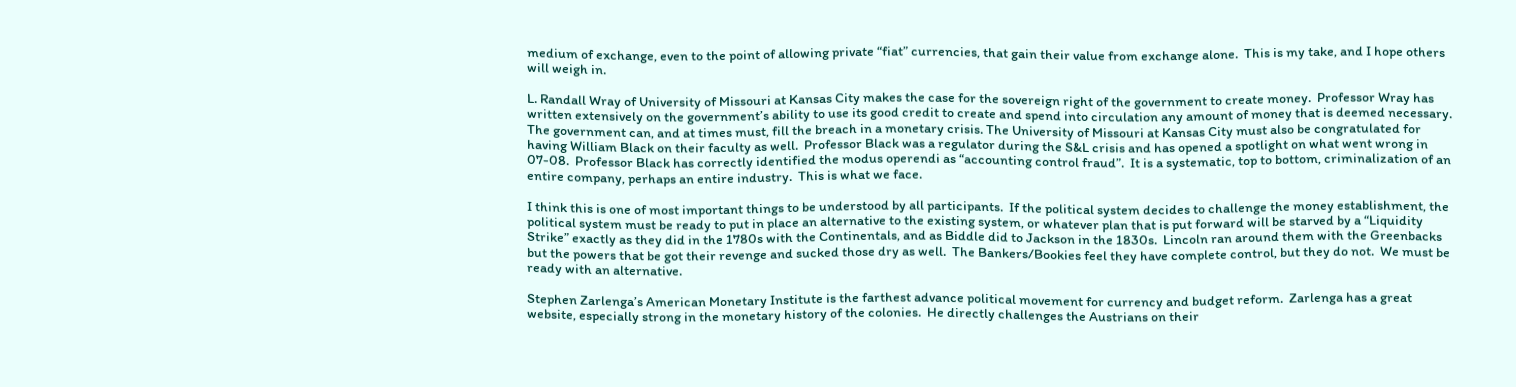medium of exchange, even to the point of allowing private “fiat” currencies, that gain their value from exchange alone.  This is my take, and I hope others will weigh in.

L. Randall Wray of University of Missouri at Kansas City makes the case for the sovereign right of the government to create money.  Professor Wray has written extensively on the government’s ability to use its good credit to create and spend into circulation any amount of money that is deemed necessary.  The government can, and at times must, fill the breach in a monetary crisis. The University of Missouri at Kansas City must also be congratulated for having William Black on their faculty as well.  Professor Black was a regulator during the S&L crisis and has opened a spotlight on what went wrong in 07-08.  Professor Black has correctly identified the modus operendi as “accounting control fraud”.  It is a systematic, top to bottom, criminalization of an entire company, perhaps an entire industry.  This is what we face.

I think this is one of most important things to be understood by all participants.  If the political system decides to challenge the money establishment, the political system must be ready to put in place an alternative to the existing system, or whatever plan that is put forward will be starved by a “Liquidity Strike” exactly as they did in the 1780s with the Continentals, and as Biddle did to Jackson in the 1830s.  Lincoln ran around them with the Greenbacks but the powers that be got their revenge and sucked those dry as well.  The Bankers/Bookies feel they have complete control, but they do not.  We must be ready with an alternative.

Stephen Zarlenga’s American Monetary Institute is the farthest advance political movement for currency and budget reform.  Zarlenga has a great website, especially strong in the monetary history of the colonies.  He directly challenges the Austrians on their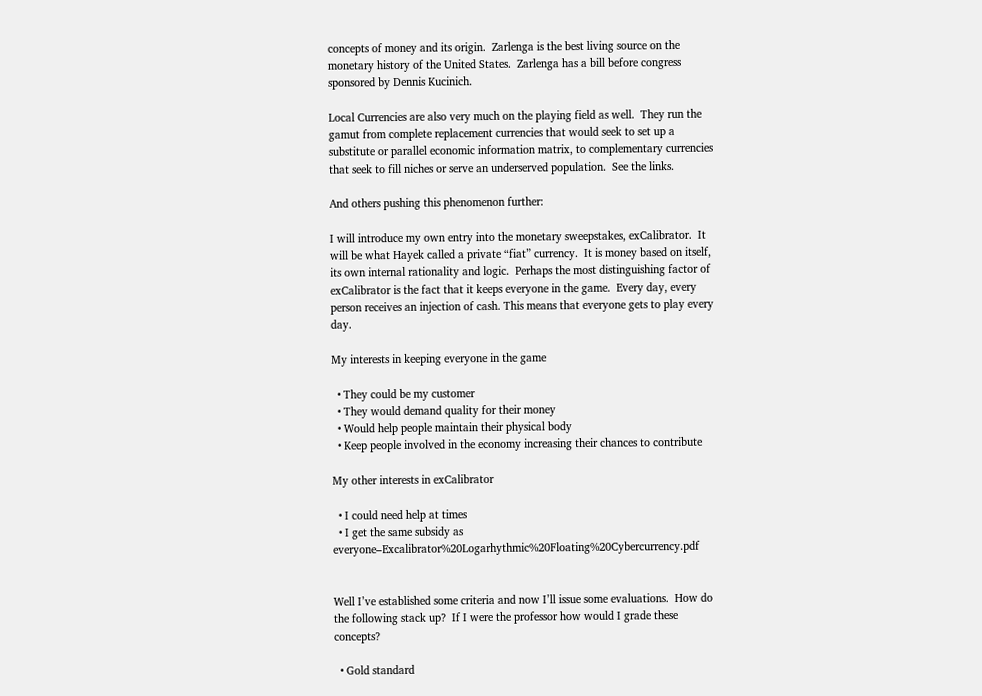concepts of money and its origin.  Zarlenga is the best living source on the monetary history of the United States.  Zarlenga has a bill before congress sponsored by Dennis Kucinich.

Local Currencies are also very much on the playing field as well.  They run the gamut from complete replacement currencies that would seek to set up a substitute or parallel economic information matrix, to complementary currencies that seek to fill niches or serve an underserved population.  See the links.

And others pushing this phenomenon further:

I will introduce my own entry into the monetary sweepstakes, exCalibrator.  It will be what Hayek called a private “fiat” currency.  It is money based on itself, its own internal rationality and logic.  Perhaps the most distinguishing factor of exCalibrator is the fact that it keeps everyone in the game.  Every day, every person receives an injection of cash. This means that everyone gets to play every day.

My interests in keeping everyone in the game

  • They could be my customer
  • They would demand quality for their money
  • Would help people maintain their physical body
  • Keep people involved in the economy increasing their chances to contribute

My other interests in exCalibrator

  • I could need help at times
  • I get the same subsidy as everyone–Excalibrator%20Logarhythmic%20Floating%20Cybercurrency.pdf


Well I’ve established some criteria and now I’ll issue some evaluations.  How do the following stack up?  If I were the professor how would I grade these concepts?

  • Gold standard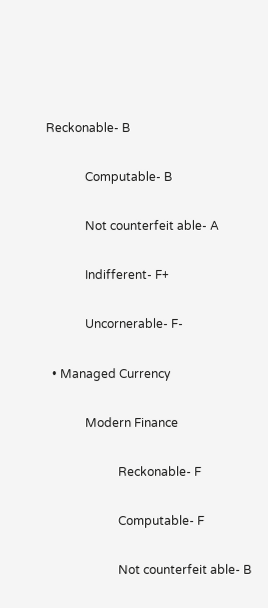Reckonable- B

             Computable- B

             Not counterfeit able- A

             Indifferent- F+

             Uncornerable- F-

  • Managed Currency

             Modern Finance

                        Reckonable- F

                        Computable- F

                        Not counterfeit able- B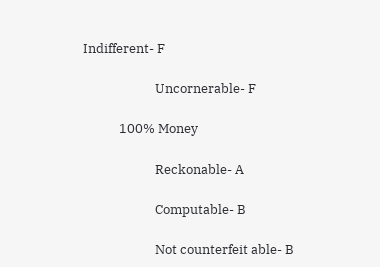Indifferent- F

                        Uncornerable- F

            100% Money

                        Reckonable- A

                        Computable- B

                        Not counterfeit able- B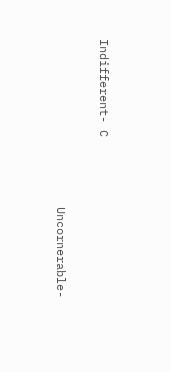Indifferent- C

                        Uncornerable-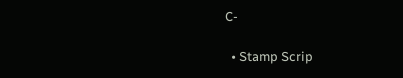C-

  • Stamp Scrip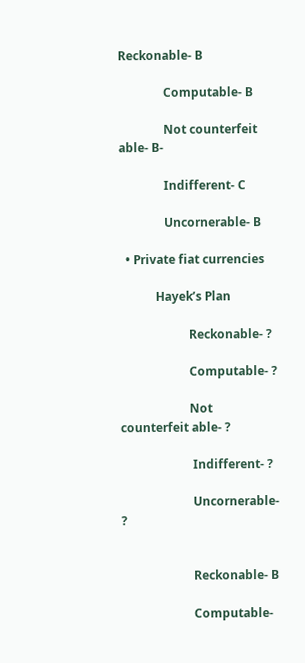Reckonable- B

               Computable- B

               Not counterfeit able- B-

               Indifferent- C

               Uncornerable- B

  • Private fiat currencies

            Hayek’s Plan

                       Reckonable- ?

                       Computable- ?

                       Not counterfeit able- ?

                        Indifferent- ?

                        Uncornerable- ?


                        Reckonable- B

                        Computable-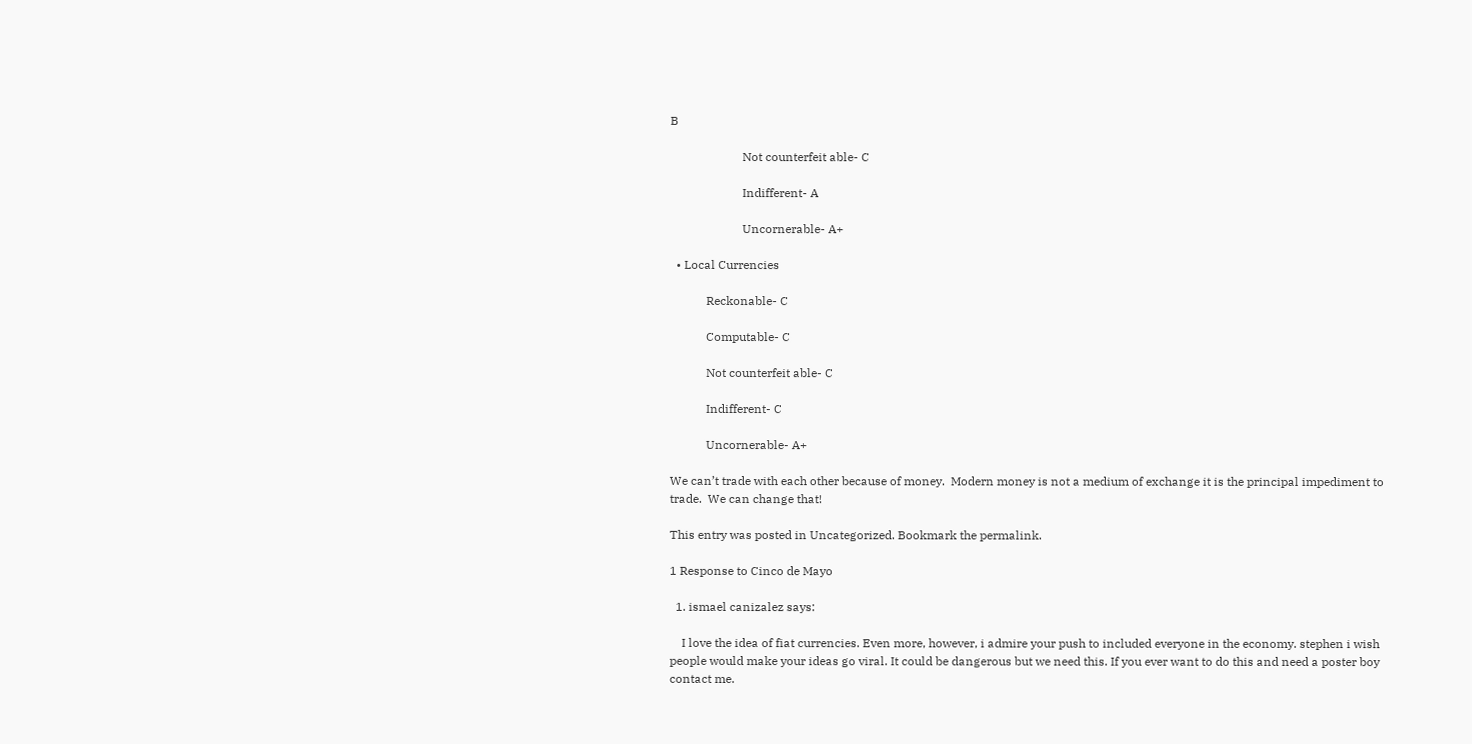B

                        Not counterfeit able- C

                        Indifferent- A

                        Uncornerable- A+

  • Local Currencies

            Reckonable- C

            Computable- C

            Not counterfeit able- C

            Indifferent- C

            Uncornerable- A+

We can’t trade with each other because of money.  Modern money is not a medium of exchange it is the principal impediment to trade.  We can change that!

This entry was posted in Uncategorized. Bookmark the permalink.

1 Response to Cinco de Mayo

  1. ismael canizalez says:

    I love the idea of fiat currencies. Even more, however, i admire your push to included everyone in the economy. stephen i wish people would make your ideas go viral. It could be dangerous but we need this. If you ever want to do this and need a poster boy contact me.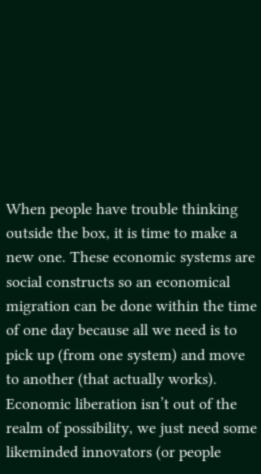When people have trouble thinking outside the box, it is time to make a new one. These economic systems are social constructs so an economical migration can be done within the time of one day because all we need is to pick up (from one system) and move to another (that actually works). Economic liberation isn’t out of the realm of possibility, we just need some likeminded innovators (or people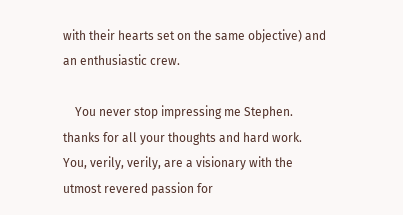with their hearts set on the same objective) and an enthusiastic crew.

    You never stop impressing me Stephen. thanks for all your thoughts and hard work. You, verily, verily, are a visionary with the utmost revered passion for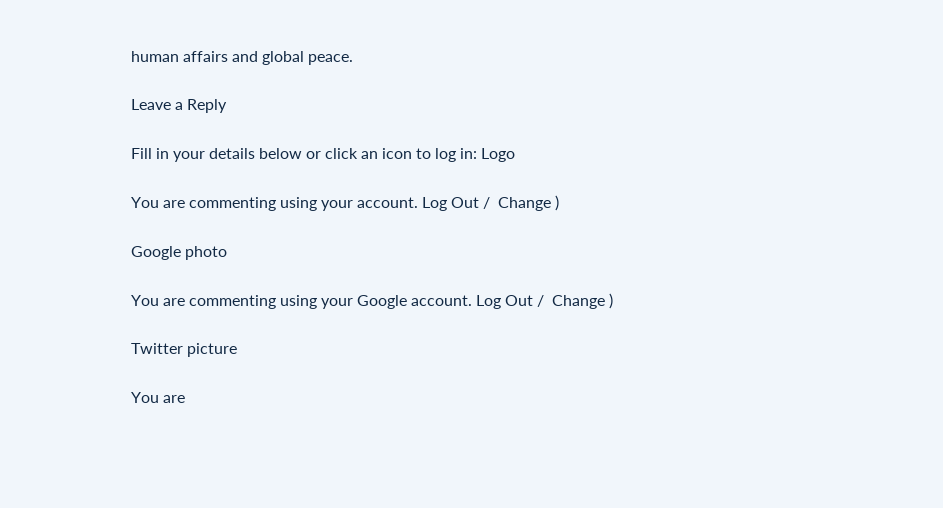human affairs and global peace.

Leave a Reply

Fill in your details below or click an icon to log in: Logo

You are commenting using your account. Log Out /  Change )

Google photo

You are commenting using your Google account. Log Out /  Change )

Twitter picture

You are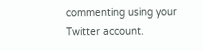commenting using your Twitter account.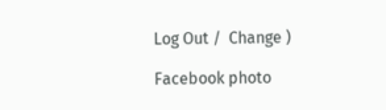Log Out /  Change )

Facebook photo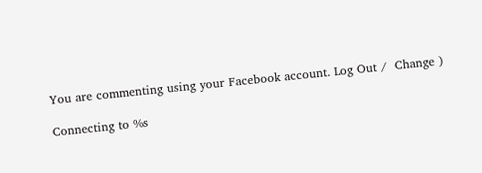You are commenting using your Facebook account. Log Out /  Change )

Connecting to %s